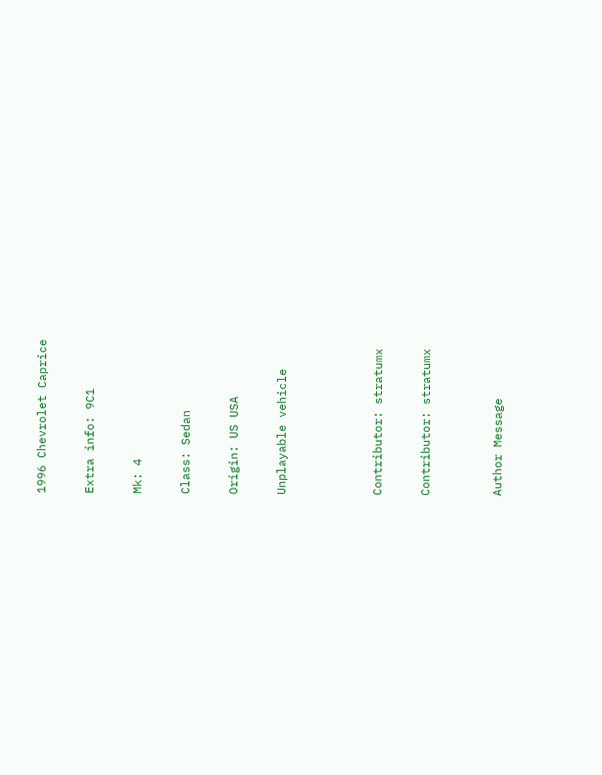1996 Chevrolet Caprice

Extra info: 9C1

Mk: 4

Class: Sedan

Origin: US USA

Unplayable vehicle



Contributor: stratumx

Contributor: stratumx


Author Message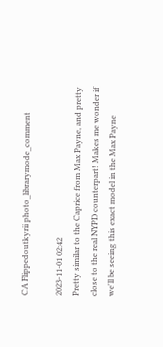CA Flippedoutkyrii photo_librarymode_comment

2023-11-01 02:42
Pretty similar to the Caprice from Max Payne, and pretty close to the real NYPD counterpart! Makes me wonder if we'll be seeing this exact model in the Max Payne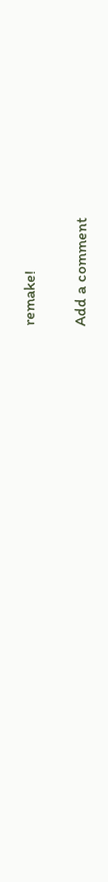remake!

Add a comment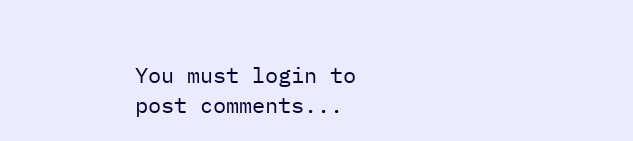You must login to post comments...